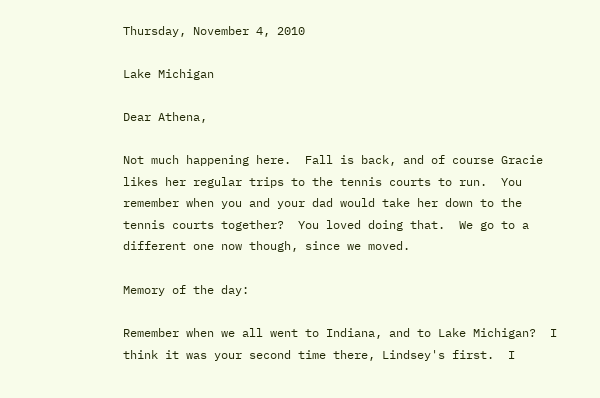Thursday, November 4, 2010

Lake Michigan

Dear Athena,

Not much happening here.  Fall is back, and of course Gracie likes her regular trips to the tennis courts to run.  You remember when you and your dad would take her down to the tennis courts together?  You loved doing that.  We go to a different one now though, since we moved.

Memory of the day:

Remember when we all went to Indiana, and to Lake Michigan?  I think it was your second time there, Lindsey's first.  I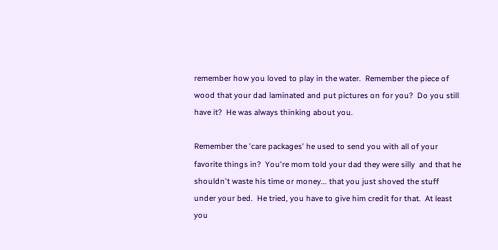remember how you loved to play in the water.  Remember the piece of wood that your dad laminated and put pictures on for you?  Do you still have it?  He was always thinking about you.

Remember the 'care packages' he used to send you with all of your favorite things in?  You're mom told your dad they were silly  and that he shouldn't waste his time or money... that you just shoved the stuff under your bed.  He tried, you have to give him credit for that.  At least you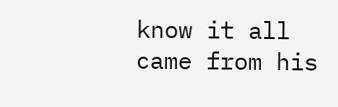know it all came from his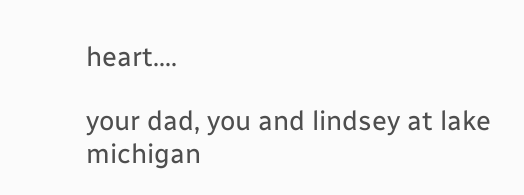heart....

your dad, you and lindsey at lake michigan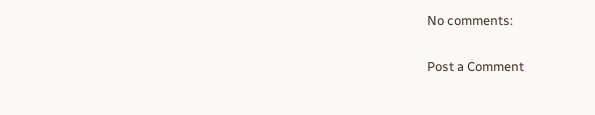No comments:

Post a Comment